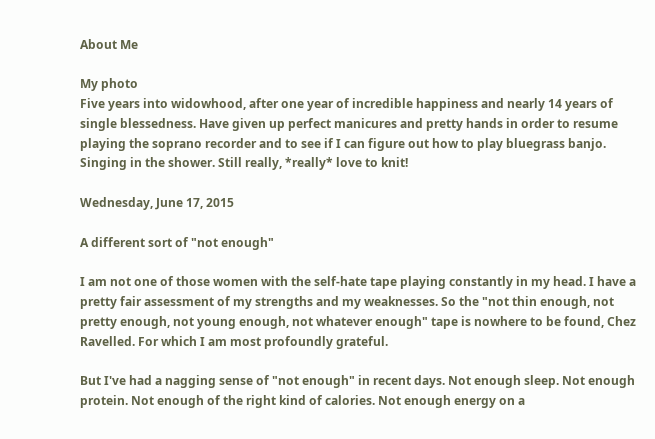About Me

My photo
Five years into widowhood, after one year of incredible happiness and nearly 14 years of single blessedness. Have given up perfect manicures and pretty hands in order to resume playing the soprano recorder and to see if I can figure out how to play bluegrass banjo. Singing in the shower. Still really, *really* love to knit!

Wednesday, June 17, 2015

A different sort of "not enough"

I am not one of those women with the self-hate tape playing constantly in my head. I have a pretty fair assessment of my strengths and my weaknesses. So the "not thin enough, not pretty enough, not young enough, not whatever enough" tape is nowhere to be found, Chez Ravelled. For which I am most profoundly grateful.

But I've had a nagging sense of "not enough" in recent days. Not enough sleep. Not enough protein. Not enough of the right kind of calories. Not enough energy on a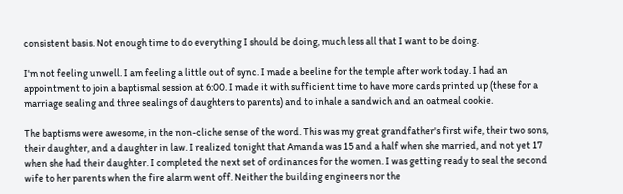consistent basis. Not enough time to do everything I should be doing, much less all that I want to be doing.

I'm not feeling unwell. I am feeling a little out of sync. I made a beeline for the temple after work today. I had an appointment to join a baptismal session at 6:00. I made it with sufficient time to have more cards printed up (these for a marriage sealing and three sealings of daughters to parents) and to inhale a sandwich and an oatmeal cookie.

The baptisms were awesome, in the non-cliche sense of the word. This was my great grandfather's first wife, their two sons, their daughter, and a daughter in law. I realized tonight that Amanda was 15 and a half when she married, and not yet 17 when she had their daughter. I completed the next set of ordinances for the women. I was getting ready to seal the second wife to her parents when the fire alarm went off. Neither the building engineers nor the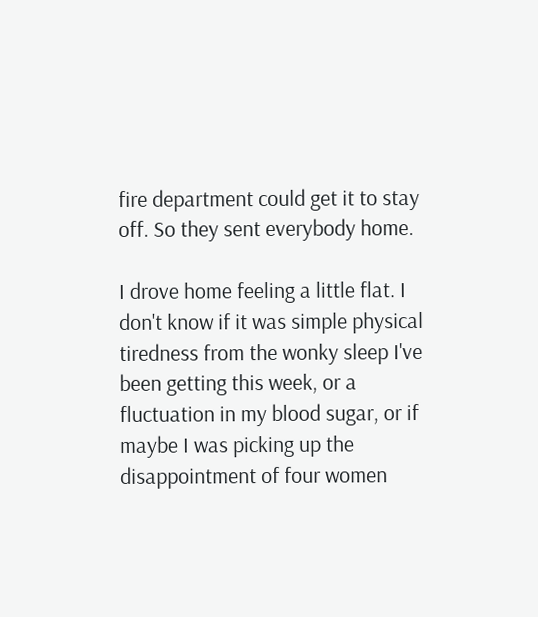fire department could get it to stay off. So they sent everybody home.

I drove home feeling a little flat. I don't know if it was simple physical tiredness from the wonky sleep I've been getting this week, or a fluctuation in my blood sugar, or if maybe I was picking up the disappointment of four women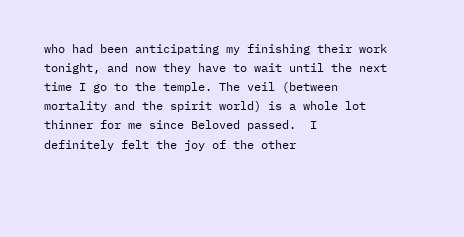who had been anticipating my finishing their work tonight, and now they have to wait until the next time I go to the temple. The veil (between mortality and the spirit world) is a whole lot thinner for me since Beloved passed.  I definitely felt the joy of the other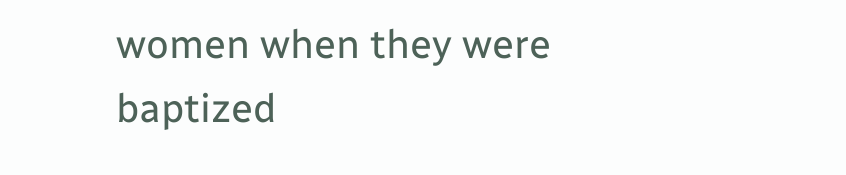women when they were baptized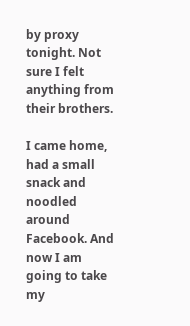by proxy tonight. Not sure I felt anything from their brothers.

I came home, had a small snack and noodled around Facebook. And now I am going to take my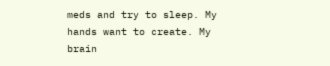meds and try to sleep. My hands want to create. My brain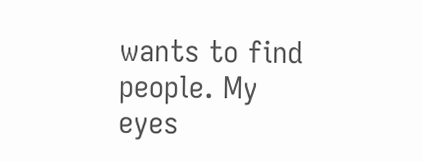wants to find people. My eyes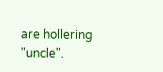are hollering "uncle".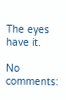The eyes have it.

No comments: